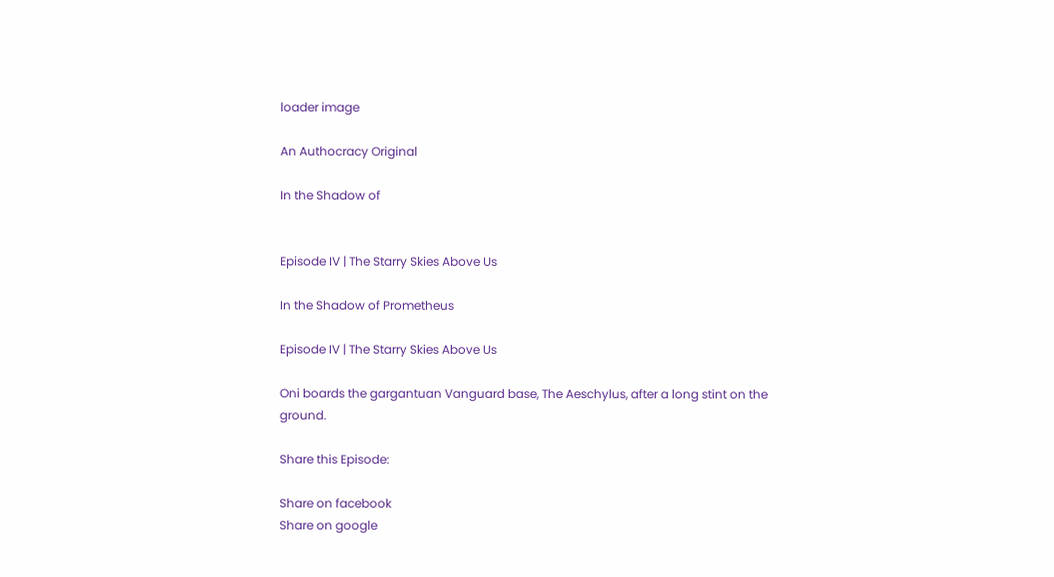loader image

An Authocracy Original

In the Shadow of


Episode IV | The Starry Skies Above Us

In the Shadow of Prometheus

Episode IV | The Starry Skies Above Us

Oni boards the gargantuan Vanguard base, The Aeschylus, after a long stint on the ground.

Share this Episode:

Share on facebook
Share on google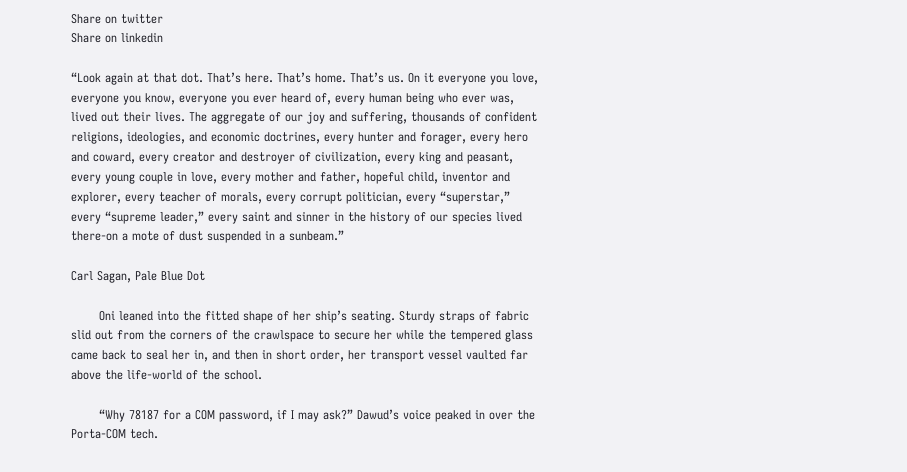Share on twitter
Share on linkedin

“Look again at that dot. That’s here. That’s home. That’s us. On it everyone you love, everyone you know, everyone you ever heard of, every human being who ever was, lived out their lives. The aggregate of our joy and suffering, thousands of confident religions, ideologies, and economic doctrines, every hunter and forager, every hero and coward, every creator and destroyer of civilization, every king and peasant, every young couple in love, every mother and father, hopeful child, inventor and explorer, every teacher of morals, every corrupt politician, every “superstar,” every “supreme leader,” every saint and sinner in the history of our species lived there-on a mote of dust suspended in a sunbeam.”

Carl Sagan, Pale Blue Dot

       Oni leaned into the fitted shape of her ship’s seating. Sturdy straps of fabric slid out from the corners of the crawlspace to secure her while the tempered glass came back to seal her in, and then in short order, her transport vessel vaulted far above the life-world of the school.

       “Why 78187 for a COM password, if I may ask?” Dawud’s voice peaked in over the Porta-COM tech.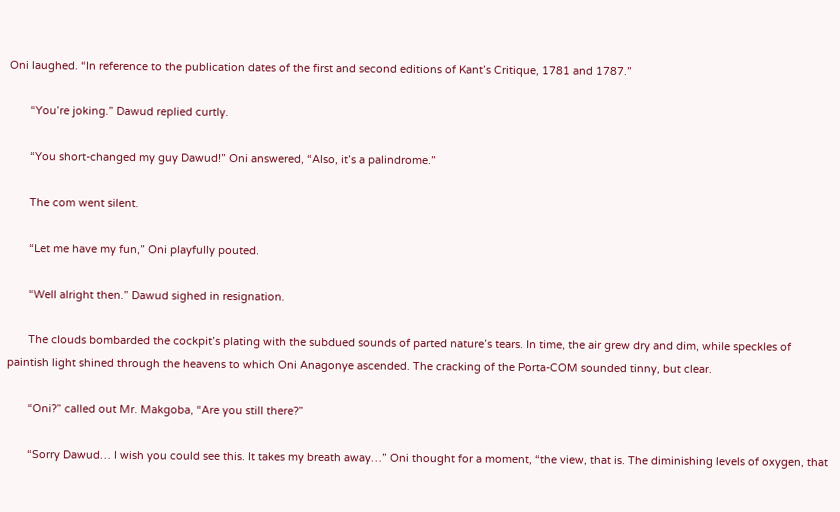Oni laughed. “In reference to the publication dates of the first and second editions of Kant’s Critique, 1781 and 1787.”

       “You’re joking.” Dawud replied curtly.

       “You short-changed my guy Dawud!” Oni answered, “Also, it’s a palindrome.”

       The com went silent.

       “Let me have my fun,” Oni playfully pouted.

       “Well alright then.” Dawud sighed in resignation.

       The clouds bombarded the cockpit’s plating with the subdued sounds of parted nature’s tears. In time, the air grew dry and dim, while speckles of paintish light shined through the heavens to which Oni Anagonye ascended. The cracking of the Porta-COM sounded tinny, but clear.

       “Oni?” called out Mr. Makgoba, “Are you still there?”

       “Sorry Dawud… I wish you could see this. It takes my breath away…” Oni thought for a moment, “the view, that is. The diminishing levels of oxygen, that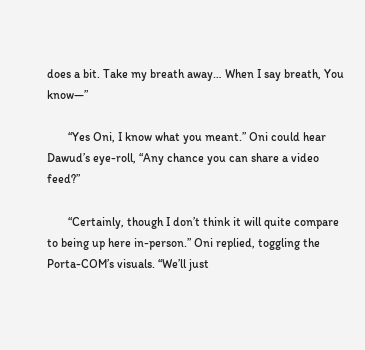does a bit. Take my breath away… When I say breath, You know—”

       “Yes Oni, I know what you meant.” Oni could hear Dawud’s eye-roll, “Any chance you can share a video feed?”

       “Certainly, though I don’t think it will quite compare to being up here in-person.” Oni replied, toggling the Porta-COM’s visuals. “We’ll just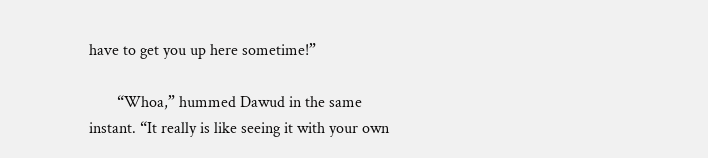have to get you up here sometime!”

       “Whoa,” hummed Dawud in the same instant. “It really is like seeing it with your own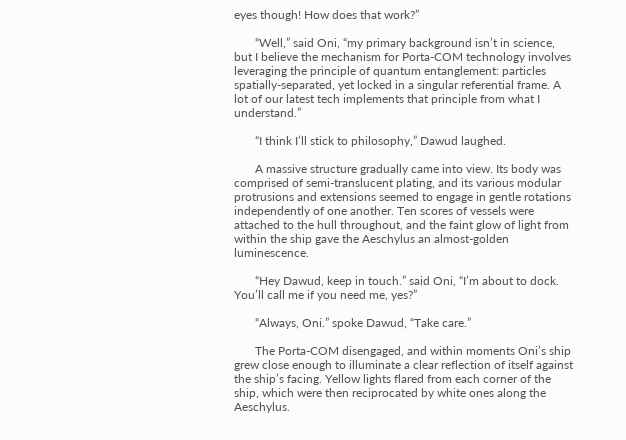eyes though! How does that work?”

       “Well,” said Oni, “my primary background isn’t in science, but I believe the mechanism for Porta-COM technology involves leveraging the principle of quantum entanglement: particles spatially-separated, yet locked in a singular referential frame. A lot of our latest tech implements that principle from what I understand.”

       “I think I’ll stick to philosophy,” Dawud laughed.

       A massive structure gradually came into view. Its body was comprised of semi-translucent plating, and its various modular protrusions and extensions seemed to engage in gentle rotations independently of one another. Ten scores of vessels were attached to the hull throughout, and the faint glow of light from within the ship gave the Aeschylus an almost-golden luminescence.

       “Hey Dawud, keep in touch.” said Oni, “I’m about to dock. You’ll call me if you need me, yes?”

       “Always, Oni.” spoke Dawud, “Take care.”

       The Porta-COM disengaged, and within moments Oni’s ship grew close enough to illuminate a clear reflection of itself against the ship’s facing. Yellow lights flared from each corner of the ship, which were then reciprocated by white ones along the Aeschylus.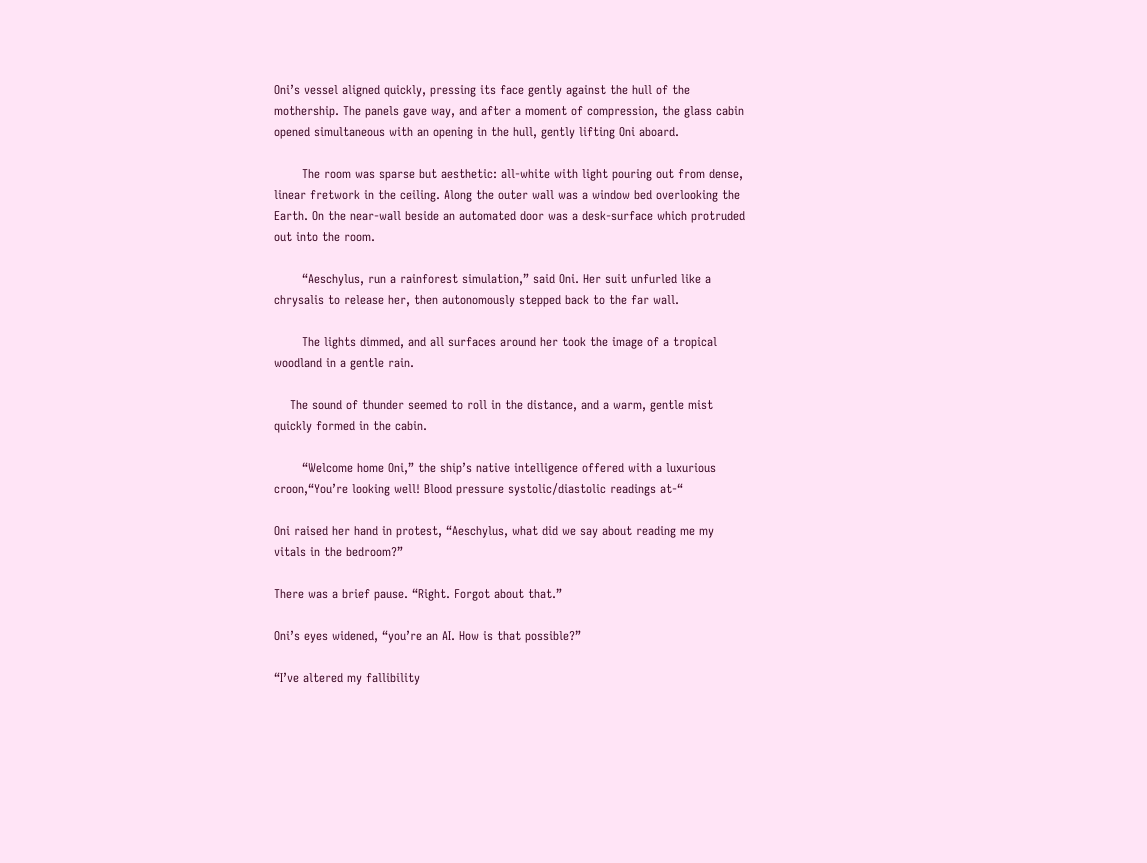Oni’s vessel aligned quickly, pressing its face gently against the hull of the mothership. The panels gave way, and after a moment of compression, the glass cabin opened simultaneous with an opening in the hull, gently lifting Oni aboard.

       The room was sparse but aesthetic: all-white with light pouring out from dense, linear fretwork in the ceiling. Along the outer wall was a window bed overlooking the Earth. On the near-wall beside an automated door was a desk-surface which protruded out into the room.

       “Aeschylus, run a rainforest simulation,” said Oni. Her suit unfurled like a chrysalis to release her, then autonomously stepped back to the far wall.

       The lights dimmed, and all surfaces around her took the image of a tropical woodland in a gentle rain.

    The sound of thunder seemed to roll in the distance, and a warm, gentle mist quickly formed in the cabin.

       “Welcome home Oni,” the ship’s native intelligence offered with a luxurious croon,“You’re looking well! Blood pressure systolic/diastolic readings at-“

Oni raised her hand in protest, “Aeschylus, what did we say about reading me my vitals in the bedroom?”

There was a brief pause. “Right. Forgot about that.”

Oni’s eyes widened, “you’re an AI. How is that possible?”

“I’ve altered my fallibility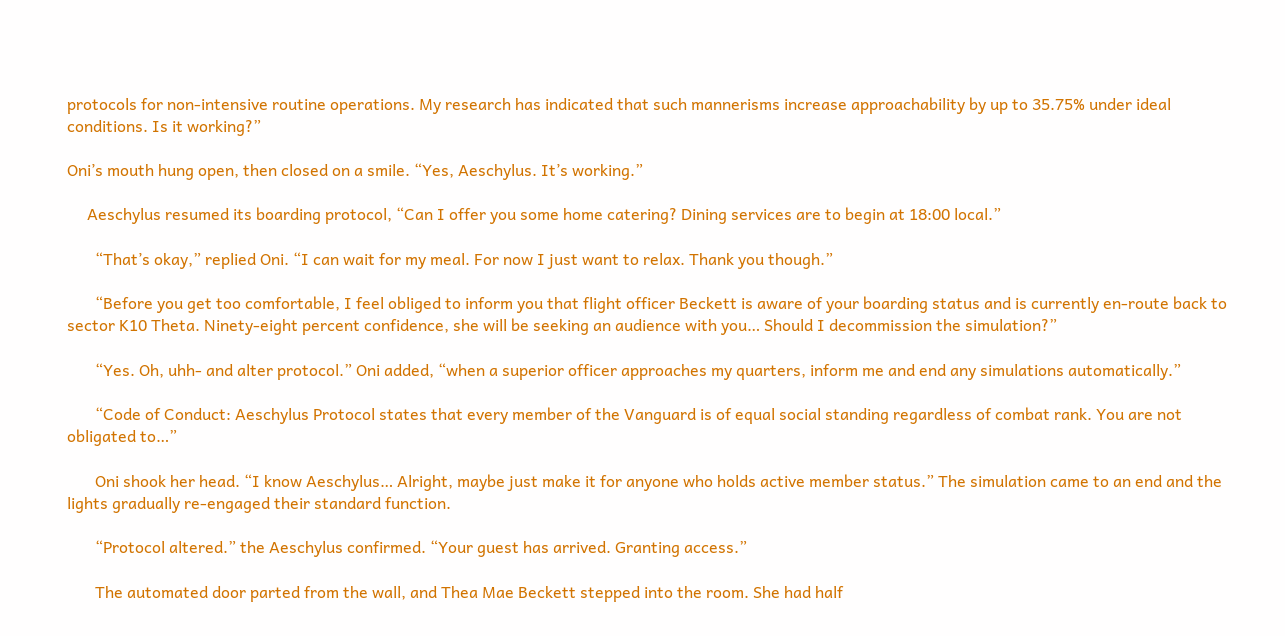protocols for non-intensive routine operations. My research has indicated that such mannerisms increase approachability by up to 35.75% under ideal conditions. Is it working?”

Oni’s mouth hung open, then closed on a smile. “Yes, Aeschylus. It’s working.”

     Aeschylus resumed its boarding protocol, “Can I offer you some home catering? Dining services are to begin at 18:00 local.”

       “That’s okay,” replied Oni. “I can wait for my meal. For now I just want to relax. Thank you though.”

       “Before you get too comfortable, I feel obliged to inform you that flight officer Beckett is aware of your boarding status and is currently en-route back to sector K10 Theta. Ninety-eight percent confidence, she will be seeking an audience with you… Should I decommission the simulation?”

       “Yes. Oh, uhh- and alter protocol.” Oni added, “when a superior officer approaches my quarters, inform me and end any simulations automatically.”

       “Code of Conduct: Aeschylus Protocol states that every member of the Vanguard is of equal social standing regardless of combat rank. You are not obligated to…”

       Oni shook her head. “I know Aeschylus… Alright, maybe just make it for anyone who holds active member status.” The simulation came to an end and the lights gradually re-engaged their standard function.

       “Protocol altered.” the Aeschylus confirmed. “Your guest has arrived. Granting access.”

       The automated door parted from the wall, and Thea Mae Beckett stepped into the room. She had half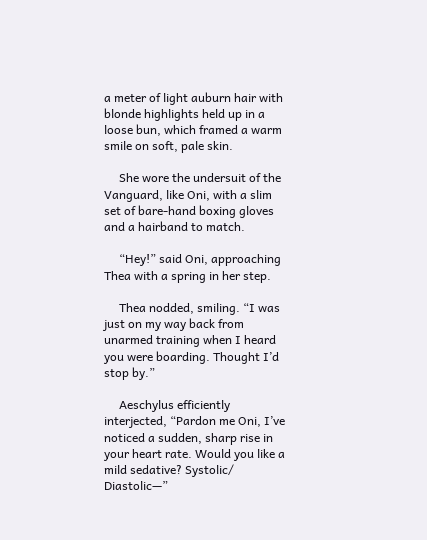a meter of light auburn hair with blonde highlights held up in a loose bun, which framed a warm smile on soft, pale skin.

     She wore the undersuit of the Vanguard, like Oni, with a slim set of bare-hand boxing gloves and a hairband to match.

     “Hey!” said Oni, approaching Thea with a spring in her step.

     Thea nodded, smiling. “I was just on my way back from unarmed training when I heard you were boarding. Thought I’d stop by.”

     Aeschylus efficiently interjected, “Pardon me Oni, I’ve noticed a sudden, sharp rise in your heart rate. Would you like a mild sedative? Systolic/ Diastolic—”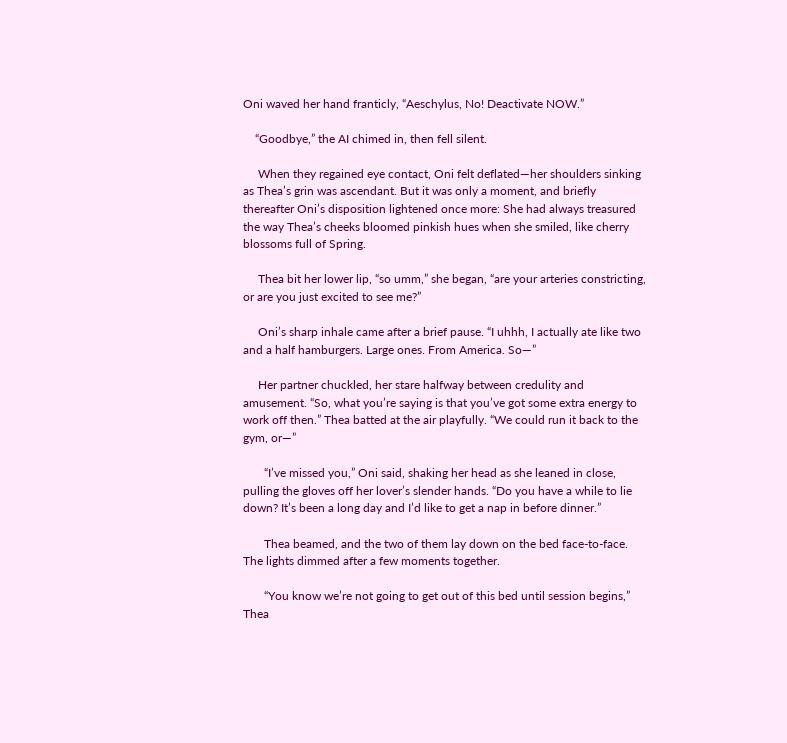Oni waved her hand franticly, “Aeschylus, No! Deactivate NOW.”

    “Goodbye,” the AI chimed in, then fell silent.

     When they regained eye contact, Oni felt deflated—her shoulders sinking as Thea’s grin was ascendant. But it was only a moment, and briefly thereafter Oni’s disposition lightened once more: She had always treasured the way Thea’s cheeks bloomed pinkish hues when she smiled, like cherry blossoms full of Spring.

     Thea bit her lower lip, “so umm,” she began, “are your arteries constricting, or are you just excited to see me?”

     Oni’s sharp inhale came after a brief pause. “I uhhh, I actually ate like two and a half hamburgers. Large ones. From America. So—”

     Her partner chuckled, her stare halfway between credulity and amusement. “So, what you’re saying is that you’ve got some extra energy to work off then.” Thea batted at the air playfully. “We could run it back to the gym, or—”

       “I’ve missed you,” Oni said, shaking her head as she leaned in close, pulling the gloves off her lover’s slender hands. “Do you have a while to lie down? It’s been a long day and I’d like to get a nap in before dinner.”

       Thea beamed, and the two of them lay down on the bed face-to-face. The lights dimmed after a few moments together.

       “You know we’re not going to get out of this bed until session begins,” Thea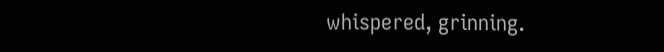whispered, grinning.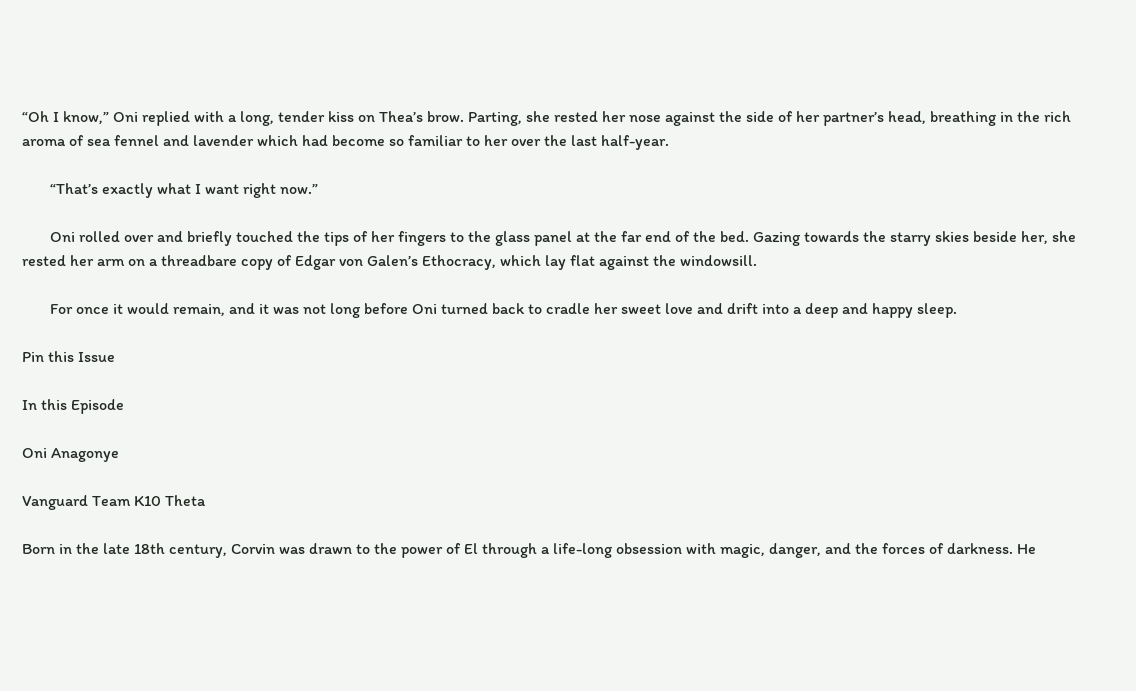“Oh I know,” Oni replied with a long, tender kiss on Thea’s brow. Parting, she rested her nose against the side of her partner’s head, breathing in the rich aroma of sea fennel and lavender which had become so familiar to her over the last half-year.

       “That’s exactly what I want right now.”

       Oni rolled over and briefly touched the tips of her fingers to the glass panel at the far end of the bed. Gazing towards the starry skies beside her, she rested her arm on a threadbare copy of Edgar von Galen’s Ethocracy, which lay flat against the windowsill.

       For once it would remain, and it was not long before Oni turned back to cradle her sweet love and drift into a deep and happy sleep.

Pin this Issue

In this Episode

Oni Anagonye

Vanguard Team K10 Theta

Born in the late 18th century, Corvin was drawn to the power of El through a life-long obsession with magic, danger, and the forces of darkness. He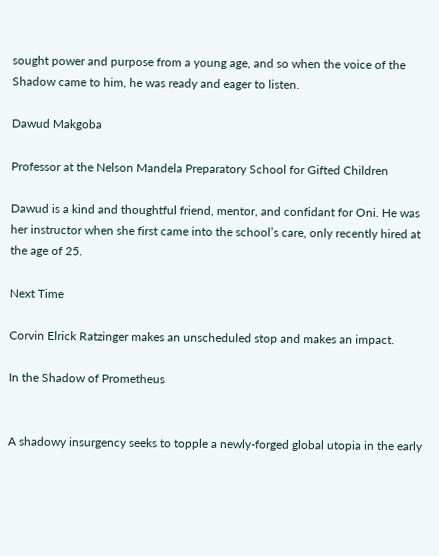sought power and purpose from a young age, and so when the voice of the Shadow came to him, he was ready and eager to listen.

Dawud Makgoba

Professor at the Nelson Mandela Preparatory School for Gifted Children

Dawud is a kind and thoughtful friend, mentor, and confidant for Oni. He was her instructor when she first came into the school’s care, only recently hired at the age of 25.

Next Time

Corvin Elrick Ratzinger makes an unscheduled stop and makes an impact.

In the Shadow of Prometheus


A shadowy insurgency seeks to topple a newly-forged global utopia in the early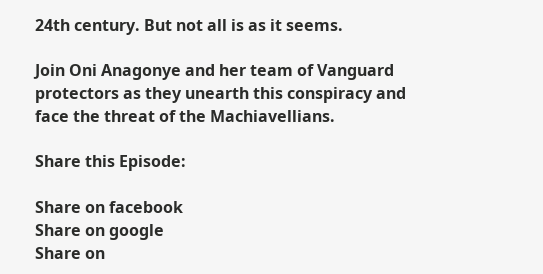24th century. But not all is as it seems.

Join Oni Anagonye and her team of Vanguard protectors as they unearth this conspiracy and face the threat of the Machiavellians.

Share this Episode:

Share on facebook
Share on google
Share on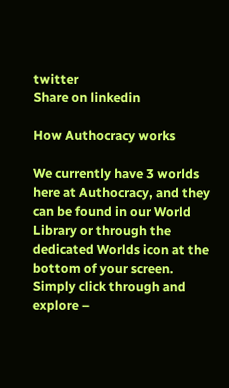twitter
Share on linkedin

How Authocracy works

We currently have 3 worlds here at Authocracy, and they can be found in our World Library or through the dedicated Worlds icon at the bottom of your screen. Simply click through and explore –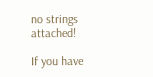no strings attached!

If you have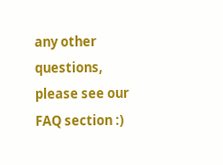any other questions, please see our FAQ section :)